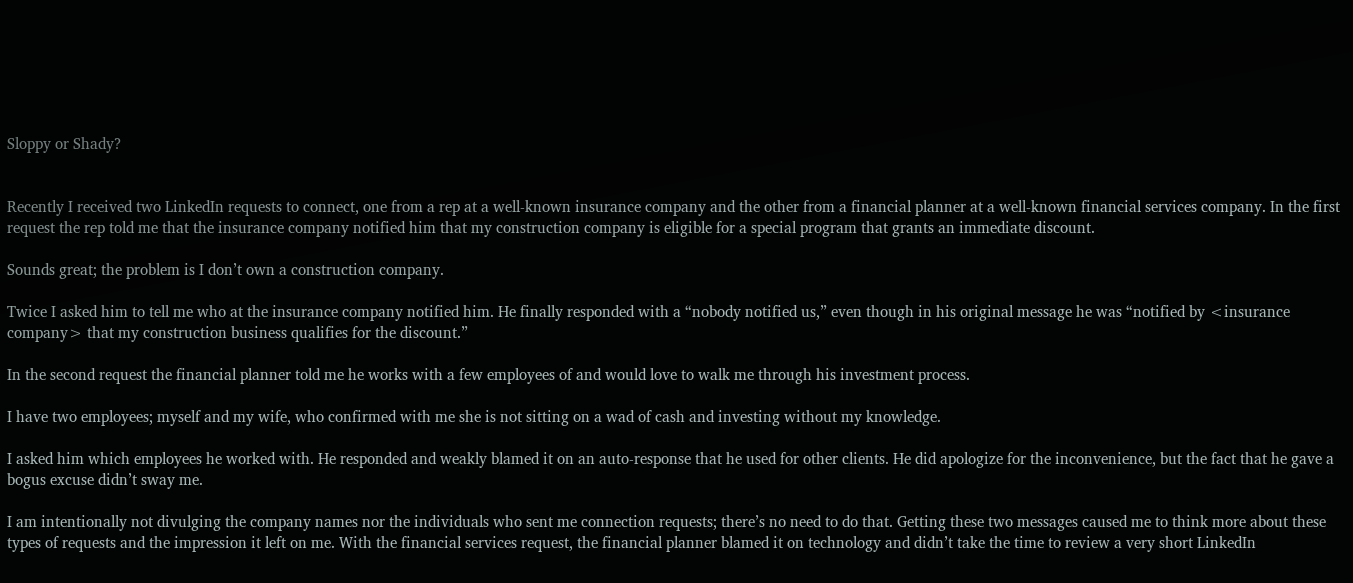Sloppy or Shady?


Recently I received two LinkedIn requests to connect, one from a rep at a well-known insurance company and the other from a financial planner at a well-known financial services company. In the first request the rep told me that the insurance company notified him that my construction company is eligible for a special program that grants an immediate discount.

Sounds great; the problem is I don’t own a construction company.

Twice I asked him to tell me who at the insurance company notified him. He finally responded with a “nobody notified us,” even though in his original message he was “notified by <insurance company> that my construction business qualifies for the discount.”

In the second request the financial planner told me he works with a few employees of and would love to walk me through his investment process.

I have two employees; myself and my wife, who confirmed with me she is not sitting on a wad of cash and investing without my knowledge.

I asked him which employees he worked with. He responded and weakly blamed it on an auto-response that he used for other clients. He did apologize for the inconvenience, but the fact that he gave a bogus excuse didn’t sway me.

I am intentionally not divulging the company names nor the individuals who sent me connection requests; there’s no need to do that. Getting these two messages caused me to think more about these types of requests and the impression it left on me. With the financial services request, the financial planner blamed it on technology and didn’t take the time to review a very short LinkedIn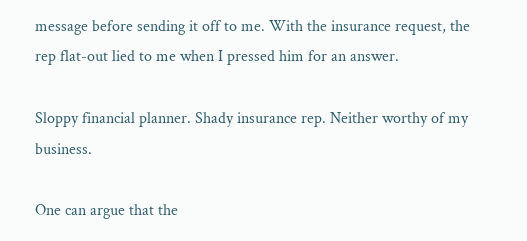message before sending it off to me. With the insurance request, the rep flat-out lied to me when I pressed him for an answer.

Sloppy financial planner. Shady insurance rep. Neither worthy of my business.

One can argue that the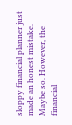sloppy financial planner just made an honest mistake. Maybe so. However, the financial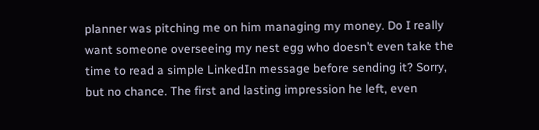planner was pitching me on him managing my money. Do I really want someone overseeing my nest egg who doesn’t even take the time to read a simple LinkedIn message before sending it? Sorry, but no chance. The first and lasting impression he left, even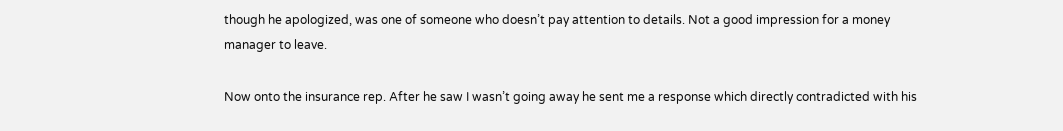though he apologized, was one of someone who doesn’t pay attention to details. Not a good impression for a money manager to leave.

Now onto the insurance rep. After he saw I wasn’t going away he sent me a response which directly contradicted with his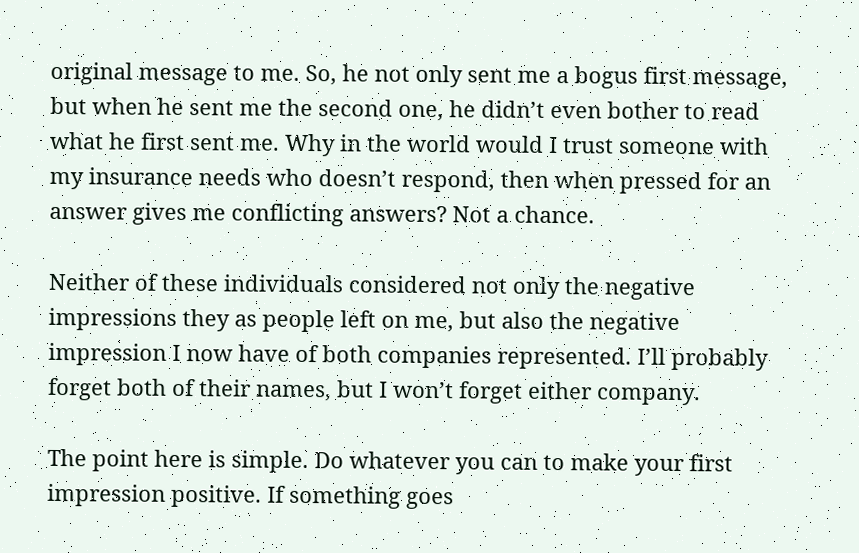original message to me. So, he not only sent me a bogus first message, but when he sent me the second one, he didn’t even bother to read what he first sent me. Why in the world would I trust someone with my insurance needs who doesn’t respond, then when pressed for an answer gives me conflicting answers? Not a chance.

Neither of these individuals considered not only the negative impressions they as people left on me, but also the negative impression I now have of both companies represented. I’ll probably forget both of their names, but I won’t forget either company.

The point here is simple. Do whatever you can to make your first impression positive. If something goes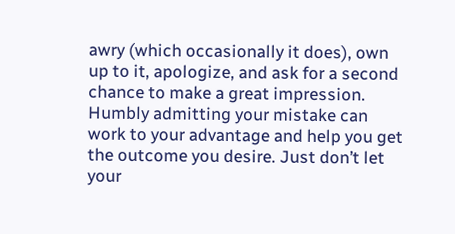awry (which occasionally it does), own up to it, apologize, and ask for a second chance to make a great impression. Humbly admitting your mistake can work to your advantage and help you get the outcome you desire. Just don’t let your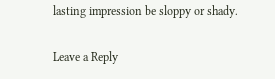lasting impression be sloppy or shady.

Leave a Reply